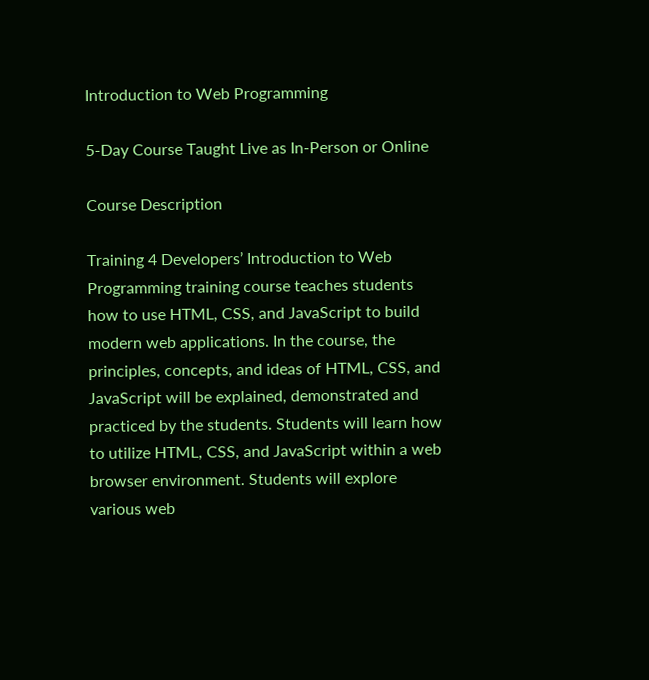Introduction to Web Programming

5-Day Course Taught Live as In-Person or Online

Course Description

Training 4 Developers’ Introduction to Web Programming training course teaches students how to use HTML, CSS, and JavaScript to build modern web applications. In the course, the principles, concepts, and ideas of HTML, CSS, and JavaScript will be explained, demonstrated and practiced by the students. Students will learn how to utilize HTML, CSS, and JavaScript within a web browser environment. Students will explore various web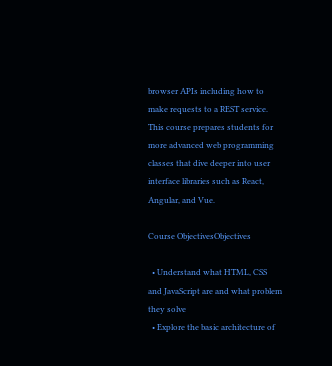browser APIs including how to make requests to a REST service. This course prepares students for more advanced web programming classes that dive deeper into user interface libraries such as React, Angular, and Vue.

Course ObjectivesObjectives

  • Understand what HTML, CSS and JavaScript are and what problem they solve
  • Explore the basic architecture of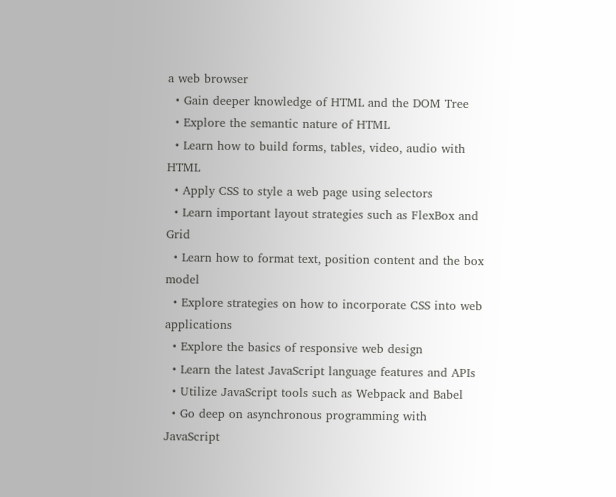a web browser
  • Gain deeper knowledge of HTML and the DOM Tree
  • Explore the semantic nature of HTML
  • Learn how to build forms, tables, video, audio with HTML
  • Apply CSS to style a web page using selectors
  • Learn important layout strategies such as FlexBox and Grid
  • Learn how to format text, position content and the box model
  • Explore strategies on how to incorporate CSS into web applications
  • Explore the basics of responsive web design
  • Learn the latest JavaScript language features and APIs
  • Utilize JavaScript tools such as Webpack and Babel
  • Go deep on asynchronous programming with JavaScript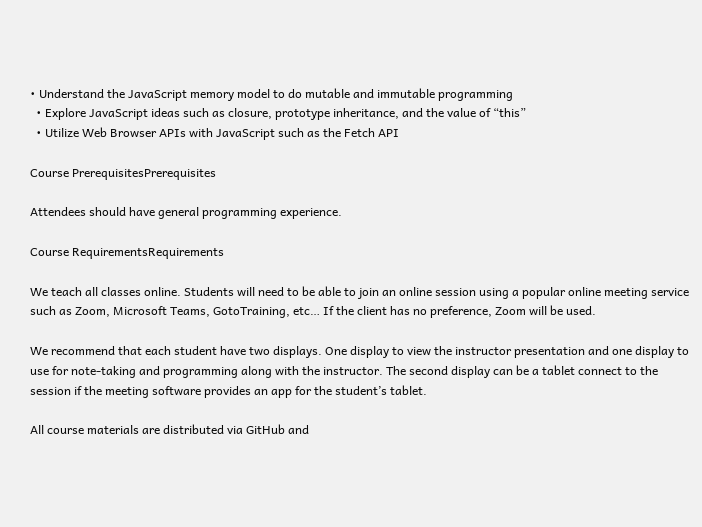• Understand the JavaScript memory model to do mutable and immutable programming
  • Explore JavaScript ideas such as closure, prototype inheritance, and the value of “this”
  • Utilize Web Browser APIs with JavaScript such as the Fetch API

Course PrerequisitesPrerequisites

Attendees should have general programming experience.

Course RequirementsRequirements

We teach all classes online. Students will need to be able to join an online session using a popular online meeting service such as Zoom, Microsoft Teams, GotoTraining, etc… If the client has no preference, Zoom will be used.

We recommend that each student have two displays. One display to view the instructor presentation and one display to use for note-taking and programming along with the instructor. The second display can be a tablet connect to the session if the meeting software provides an app for the student’s tablet.

All course materials are distributed via GitHub and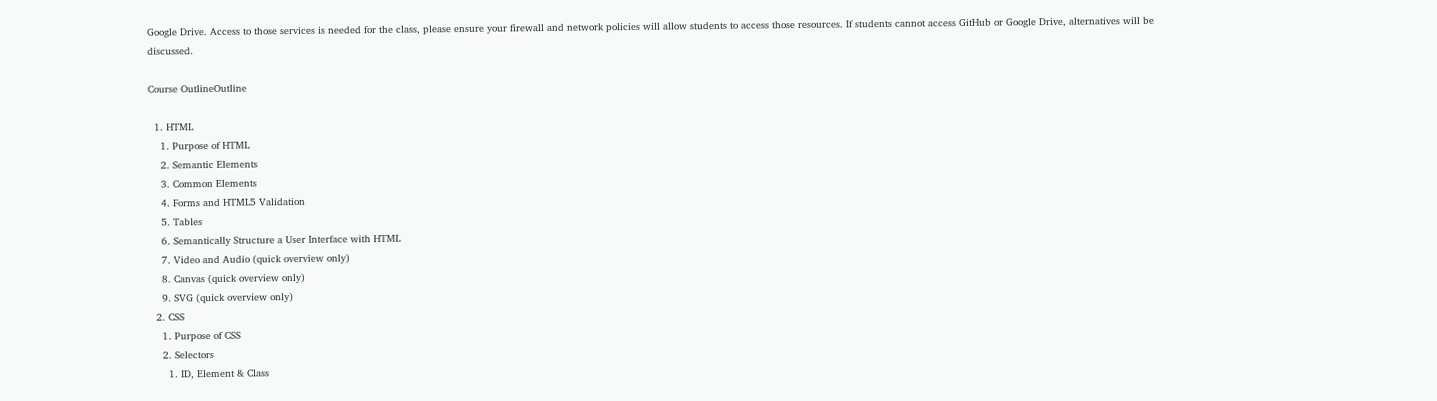Google Drive. Access to those services is needed for the class, please ensure your firewall and network policies will allow students to access those resources. If students cannot access GitHub or Google Drive, alternatives will be discussed.

Course OutlineOutline

  1. HTML
    1. Purpose of HTML
    2. Semantic Elements
    3. Common Elements
    4. Forms and HTML5 Validation
    5. Tables
    6. Semantically Structure a User Interface with HTML
    7. Video and Audio (quick overview only)
    8. Canvas (quick overview only)
    9. SVG (quick overview only)
  2. CSS
    1. Purpose of CSS
    2. Selectors
      1. ID, Element & Class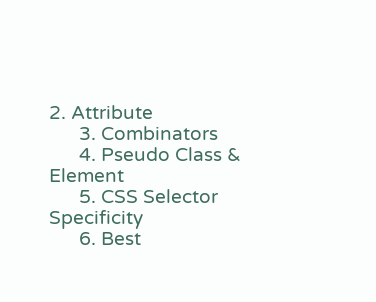2. Attribute
      3. Combinators
      4. Pseudo Class & Element
      5. CSS Selector Specificity
      6. Best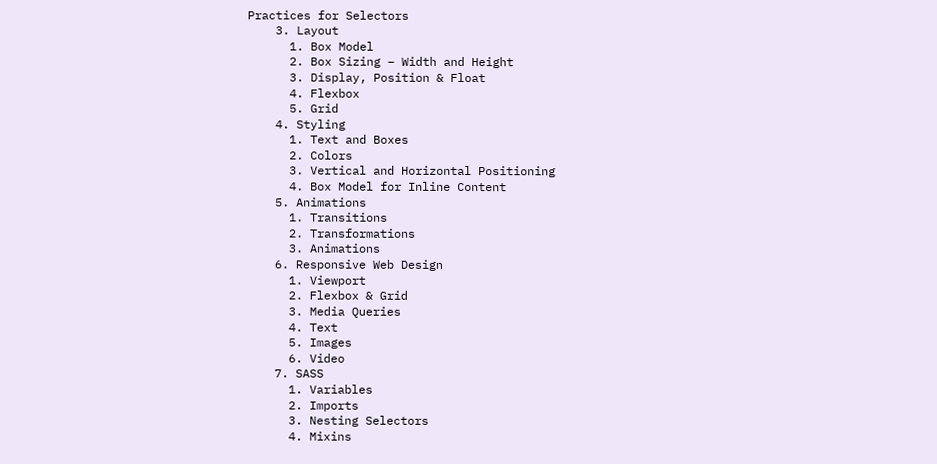Practices for Selectors
    3. Layout
      1. Box Model
      2. Box Sizing – Width and Height
      3. Display, Position & Float
      4. Flexbox
      5. Grid
    4. Styling
      1. Text and Boxes
      2. Colors
      3. Vertical and Horizontal Positioning
      4. Box Model for Inline Content
    5. Animations
      1. Transitions
      2. Transformations
      3. Animations
    6. Responsive Web Design
      1. Viewport
      2. Flexbox & Grid
      3. Media Queries
      4. Text
      5. Images
      6. Video
    7. SASS
      1. Variables
      2. Imports
      3. Nesting Selectors
      4. Mixins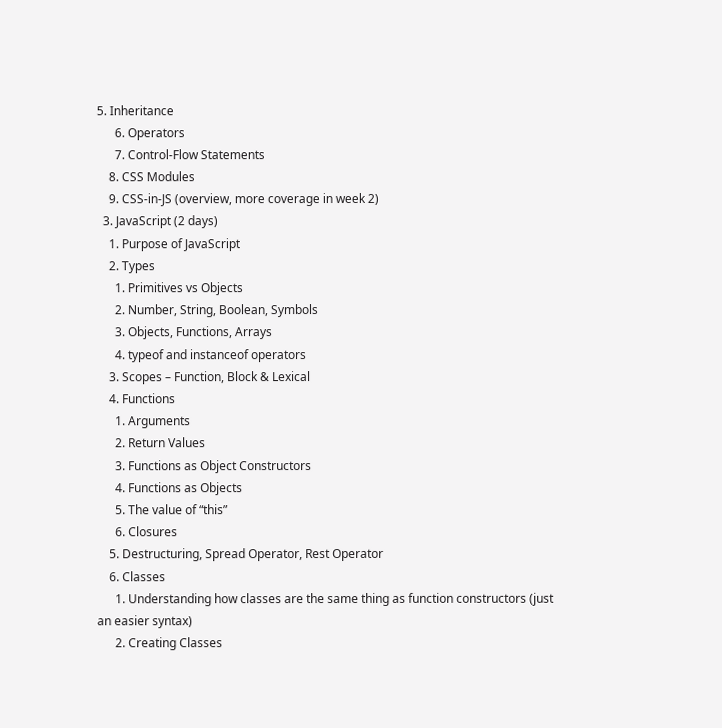5. Inheritance
      6. Operators
      7. Control-Flow Statements
    8. CSS Modules
    9. CSS-in-JS (overview, more coverage in week 2)
  3. JavaScript (2 days)
    1. Purpose of JavaScript
    2. Types
      1. Primitives vs Objects
      2. Number, String, Boolean, Symbols
      3. Objects, Functions, Arrays
      4. typeof and instanceof operators
    3. Scopes – Function, Block & Lexical
    4. Functions
      1. Arguments
      2. Return Values
      3. Functions as Object Constructors
      4. Functions as Objects
      5. The value of “this”
      6. Closures
    5. Destructuring, Spread Operator, Rest Operator
    6. Classes
      1. Understanding how classes are the same thing as function constructors (just an easier syntax)
      2. Creating Classes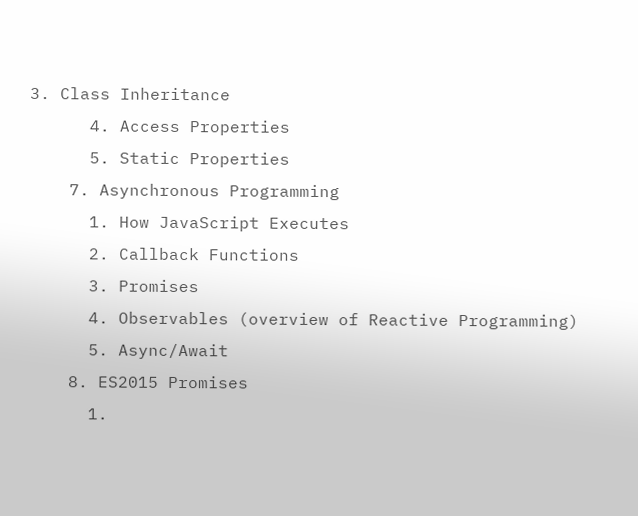3. Class Inheritance
      4. Access Properties
      5. Static Properties
    7. Asynchronous Programming
      1. How JavaScript Executes
      2. Callback Functions
      3. Promises
      4. Observables (overview of Reactive Programming)
      5. Async/Await
    8. ES2015 Promises
      1.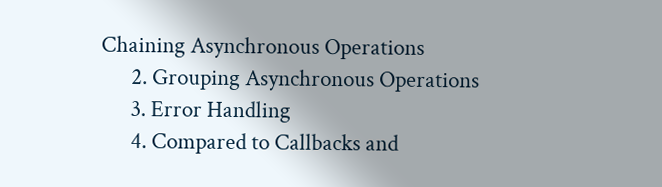Chaining Asynchronous Operations
      2. Grouping Asynchronous Operations
      3. Error Handling
      4. Compared to Callbacks and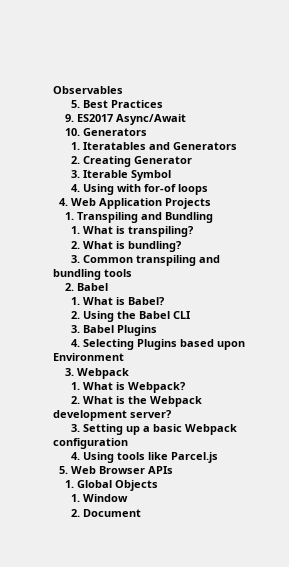Observables
      5. Best Practices
    9. ES2017 Async/Await
    10. Generators
      1. Iteratables and Generators
      2. Creating Generator
      3. Iterable Symbol
      4. Using with for-of loops
  4. Web Application Projects
    1. Transpiling and Bundling
      1. What is transpiling?
      2. What is bundling?
      3. Common transpiling and bundling tools
    2. Babel
      1. What is Babel?
      2. Using the Babel CLI
      3. Babel Plugins
      4. Selecting Plugins based upon Environment
    3. Webpack
      1. What is Webpack?
      2. What is the Webpack development server?
      3. Setting up a basic Webpack configuration
      4. Using tools like Parcel.js
  5. Web Browser APIs
    1. Global Objects
      1. Window
      2. Document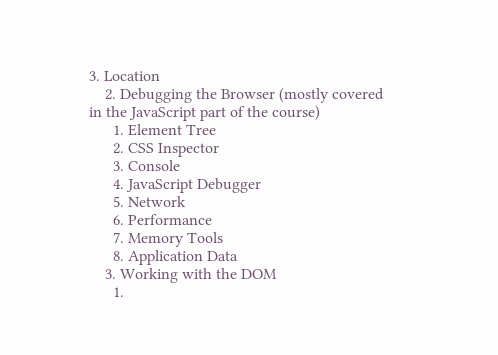3. Location
    2. Debugging the Browser (mostly covered in the JavaScript part of the course)
      1. Element Tree
      2. CSS Inspector
      3. Console
      4. JavaScript Debugger
      5. Network
      6. Performance
      7. Memory Tools
      8. Application Data
    3. Working with the DOM
      1.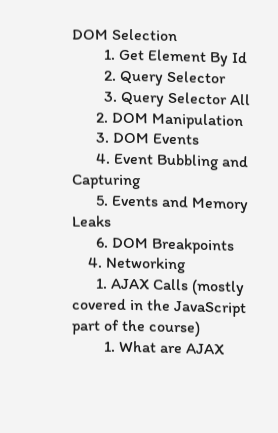DOM Selection
        1. Get Element By Id
        2. Query Selector
        3. Query Selector All
      2. DOM Manipulation
      3. DOM Events
      4. Event Bubbling and Capturing
      5. Events and Memory Leaks
      6. DOM Breakpoints
    4. Networking
      1. AJAX Calls (mostly covered in the JavaScript part of the course)
        1. What are AJAX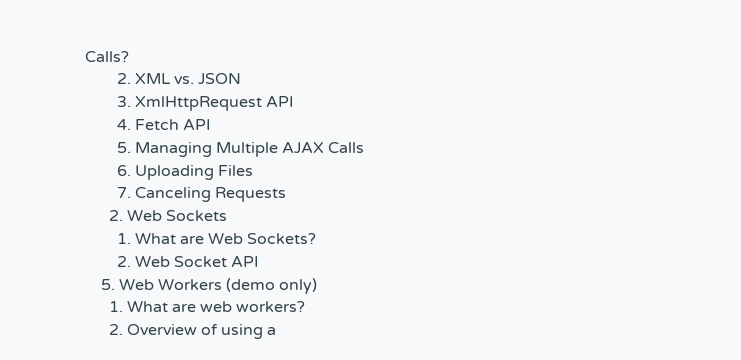Calls?
        2. XML vs. JSON
        3. XmlHttpRequest API
        4. Fetch API
        5. Managing Multiple AJAX Calls
        6. Uploading Files
        7. Canceling Requests
      2. Web Sockets
        1. What are Web Sockets?
        2. Web Socket API
    5. Web Workers (demo only)
      1. What are web workers?
      2. Overview of using a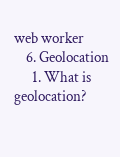web worker
    6. Geolocation
      1. What is geolocation?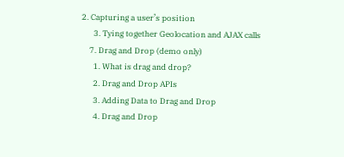2. Capturing a user’s position
      3. Tying together Geolocation and AJAX calls
    7. Drag and Drop (demo only)
      1. What is drag and drop?
      2. Drag and Drop APIs
      3. Adding Data to Drag and Drop
      4. Drag and Drop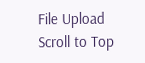File Upload
Scroll to Top